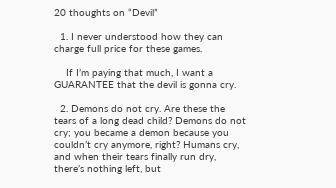20 thoughts on “Devil”

  1. I never understood how they can charge full price for these games.

    If I’m paying that much, I want a GUARANTEE that the devil is gonna cry.

  2. Demons do not cry. Are these the tears of a long dead child? Demons do not cry; you became a demon because you couldn’t cry anymore, right? Humans cry, and when their tears finally run dry, there’s nothing left, but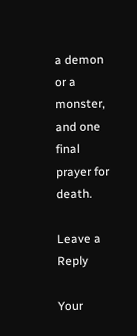a demon or a monster, and one final prayer for death.

Leave a Reply

Your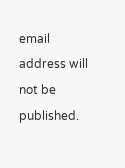email address will not be published.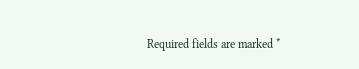Required fields are marked *